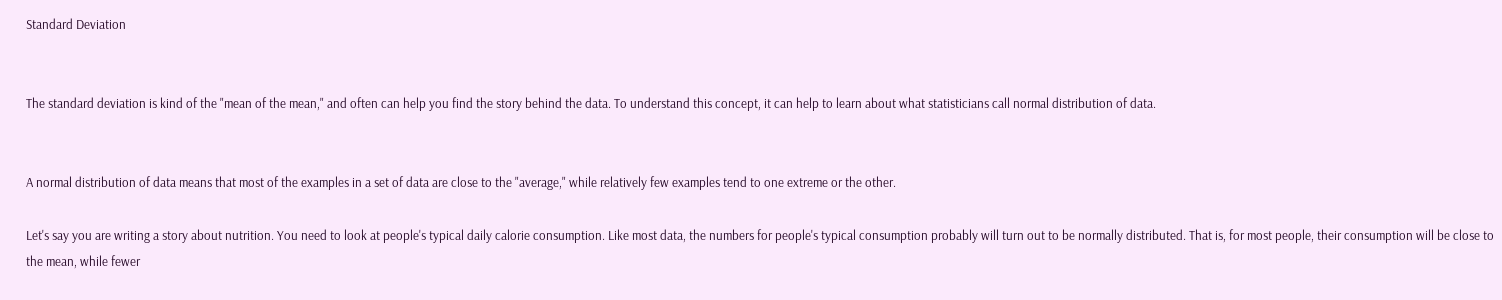Standard Deviation


The standard deviation is kind of the "mean of the mean," and often can help you find the story behind the data. To understand this concept, it can help to learn about what statisticians call normal distribution of data.


A normal distribution of data means that most of the examples in a set of data are close to the "average," while relatively few examples tend to one extreme or the other.

Let's say you are writing a story about nutrition. You need to look at people's typical daily calorie consumption. Like most data, the numbers for people's typical consumption probably will turn out to be normally distributed. That is, for most people, their consumption will be close to the mean, while fewer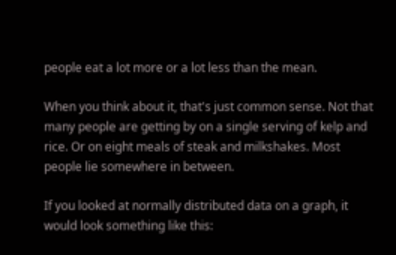people eat a lot more or a lot less than the mean.

When you think about it, that's just common sense. Not that many people are getting by on a single serving of kelp and rice. Or on eight meals of steak and milkshakes. Most people lie somewhere in between.

If you looked at normally distributed data on a graph, it would look something like this: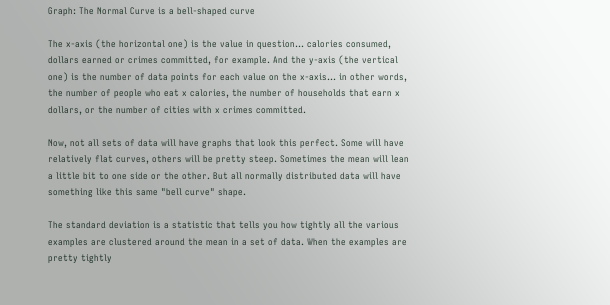Graph: The Normal Curve is a bell-shaped curve

The x-axis (the horizontal one) is the value in question... calories consumed, dollars earned or crimes committed, for example. And the y-axis (the vertical one) is the number of data points for each value on the x-axis... in other words, the number of people who eat x calories, the number of households that earn x dollars, or the number of cities with x crimes committed.

Now, not all sets of data will have graphs that look this perfect. Some will have relatively flat curves, others will be pretty steep. Sometimes the mean will lean a little bit to one side or the other. But all normally distributed data will have something like this same "bell curve" shape.

The standard deviation is a statistic that tells you how tightly all the various examples are clustered around the mean in a set of data. When the examples are pretty tightly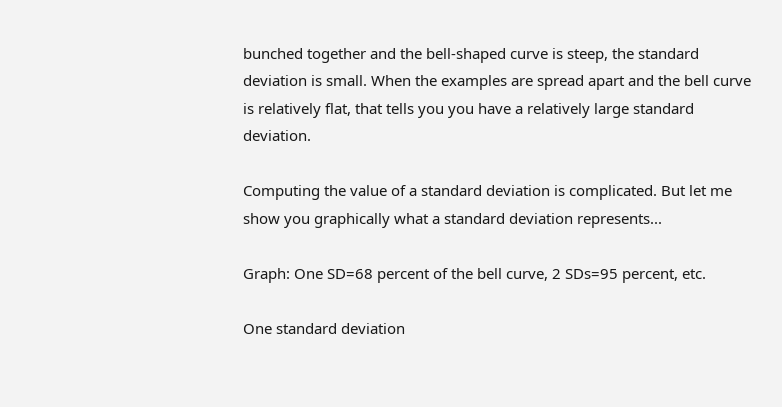bunched together and the bell-shaped curve is steep, the standard deviation is small. When the examples are spread apart and the bell curve is relatively flat, that tells you you have a relatively large standard deviation.

Computing the value of a standard deviation is complicated. But let me show you graphically what a standard deviation represents...

Graph: One SD=68 percent of the bell curve, 2 SDs=95 percent, etc.

One standard deviation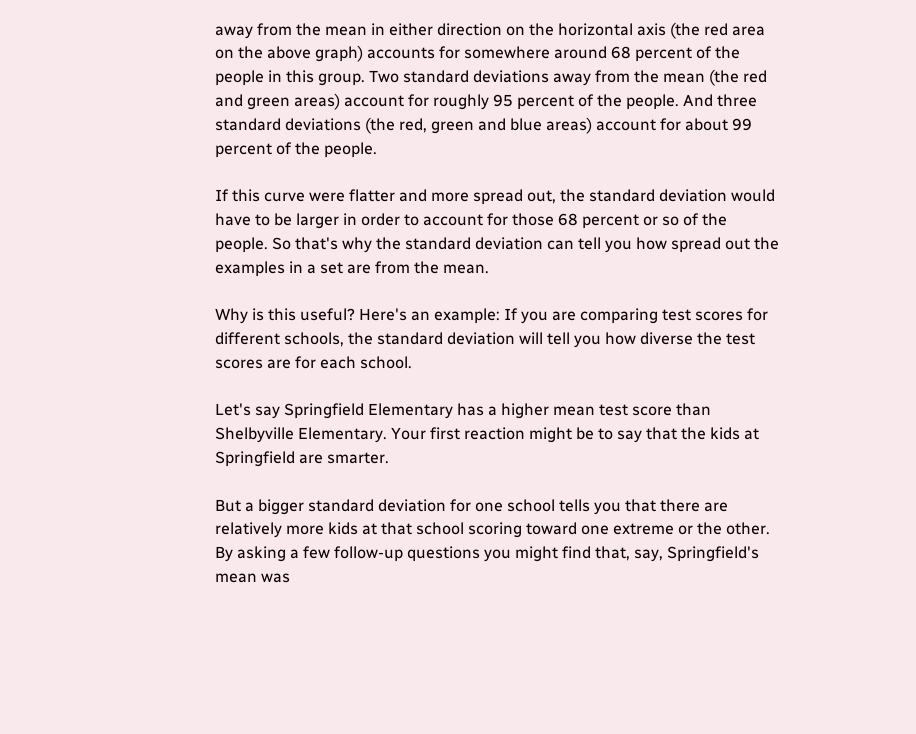away from the mean in either direction on the horizontal axis (the red area on the above graph) accounts for somewhere around 68 percent of the people in this group. Two standard deviations away from the mean (the red and green areas) account for roughly 95 percent of the people. And three standard deviations (the red, green and blue areas) account for about 99 percent of the people.

If this curve were flatter and more spread out, the standard deviation would have to be larger in order to account for those 68 percent or so of the people. So that's why the standard deviation can tell you how spread out the examples in a set are from the mean.

Why is this useful? Here's an example: If you are comparing test scores for different schools, the standard deviation will tell you how diverse the test scores are for each school.

Let's say Springfield Elementary has a higher mean test score than Shelbyville Elementary. Your first reaction might be to say that the kids at Springfield are smarter.

But a bigger standard deviation for one school tells you that there are relatively more kids at that school scoring toward one extreme or the other. By asking a few follow-up questions you might find that, say, Springfield's mean was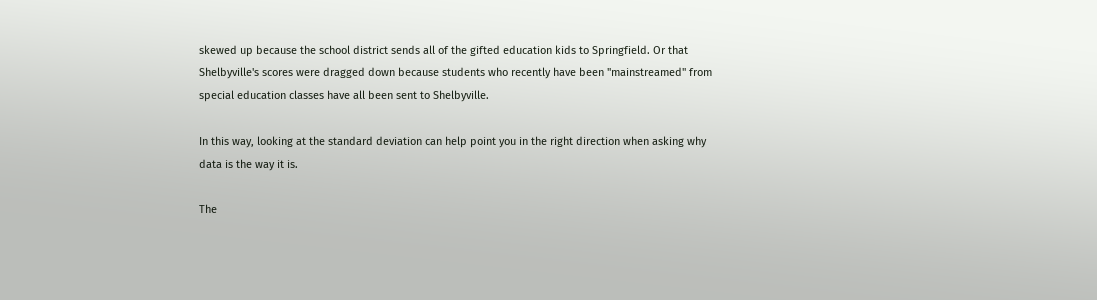skewed up because the school district sends all of the gifted education kids to Springfield. Or that Shelbyville's scores were dragged down because students who recently have been "mainstreamed" from special education classes have all been sent to Shelbyville.

In this way, looking at the standard deviation can help point you in the right direction when asking why data is the way it is.

The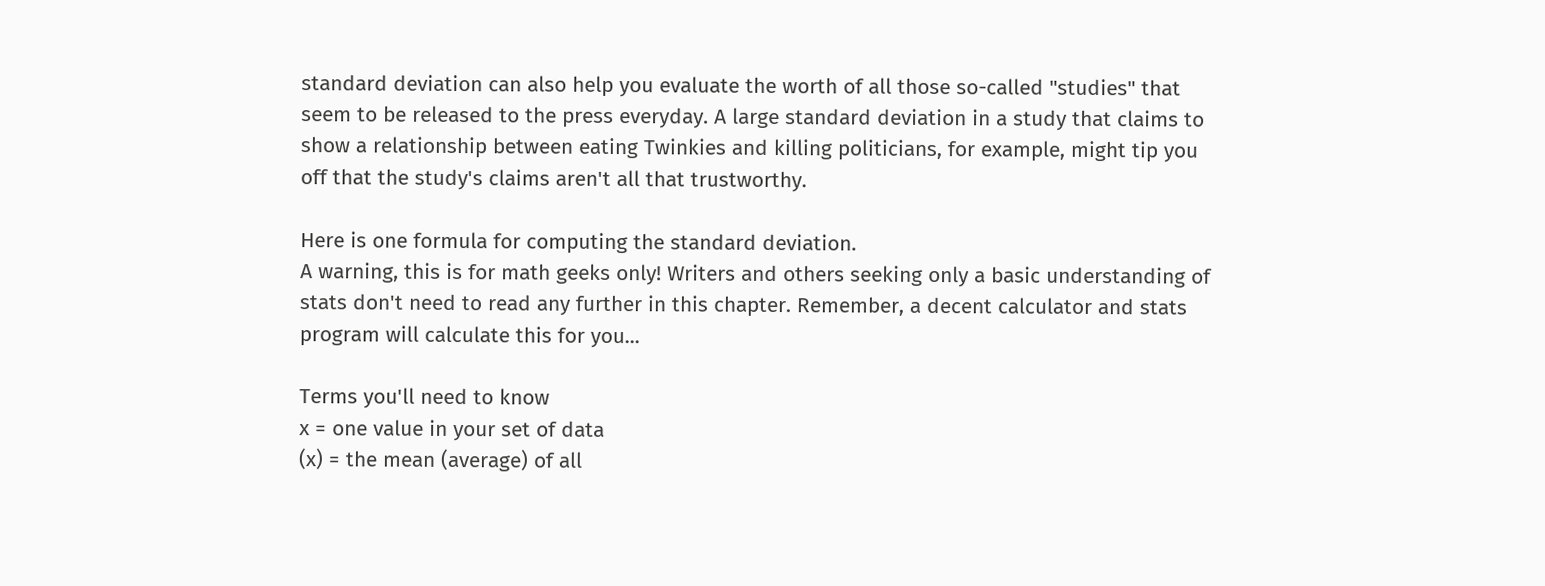standard deviation can also help you evaluate the worth of all those so-called "studies" that seem to be released to the press everyday. A large standard deviation in a study that claims to show a relationship between eating Twinkies and killing politicians, for example, might tip you off that the study's claims aren't all that trustworthy.

Here is one formula for computing the standard deviation.
A warning, this is for math geeks only! Writers and others seeking only a basic understanding of stats don't need to read any further in this chapter. Remember, a decent calculator and stats program will calculate this for you...

Terms you'll need to know
x = one value in your set of data
(x) = the mean (average) of all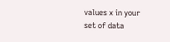values x in your set of data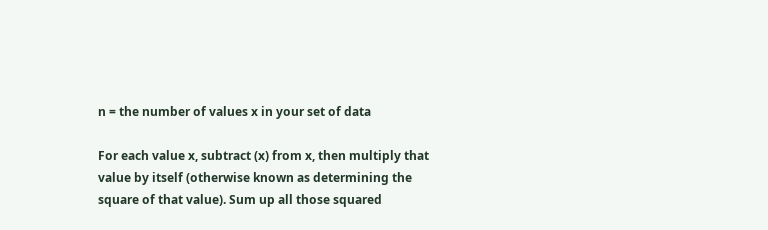n = the number of values x in your set of data

For each value x, subtract (x) from x, then multiply that value by itself (otherwise known as determining the square of that value). Sum up all those squared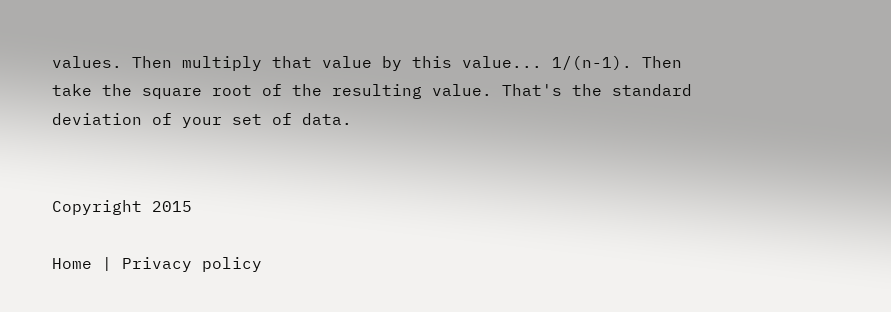values. Then multiply that value by this value... 1/(n-1). Then take the square root of the resulting value. That's the standard deviation of your set of data.


Copyright 2015

Home | Privacy policy